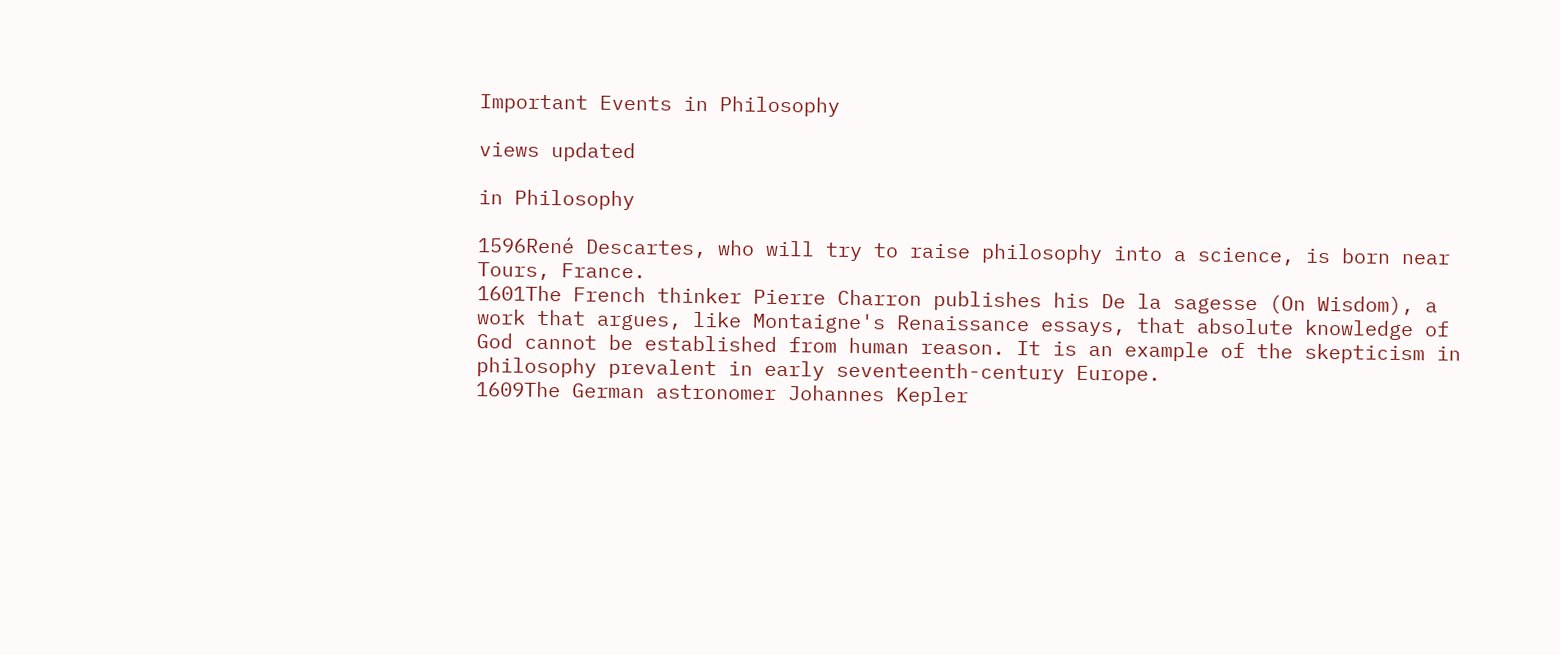Important Events in Philosophy

views updated

in Philosophy

1596René Descartes, who will try to raise philosophy into a science, is born near Tours, France.
1601The French thinker Pierre Charron publishes his De la sagesse (On Wisdom), a work that argues, like Montaigne's Renaissance essays, that absolute knowledge of God cannot be established from human reason. It is an example of the skepticism in philosophy prevalent in early seventeenth-century Europe.
1609The German astronomer Johannes Kepler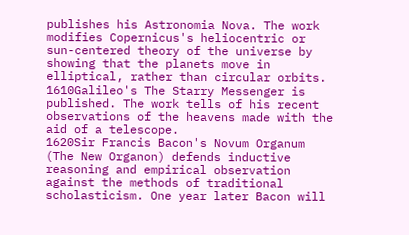publishes his Astronomia Nova. The work modifies Copernicus's heliocentric or sun-centered theory of the universe by showing that the planets move in elliptical, rather than circular orbits.
1610Galileo's The Starry Messenger is published. The work tells of his recent observations of the heavens made with the aid of a telescope.
1620Sir Francis Bacon's Novum Organum (The New Organon) defends inductive reasoning and empirical observation against the methods of traditional scholasticism. One year later Bacon will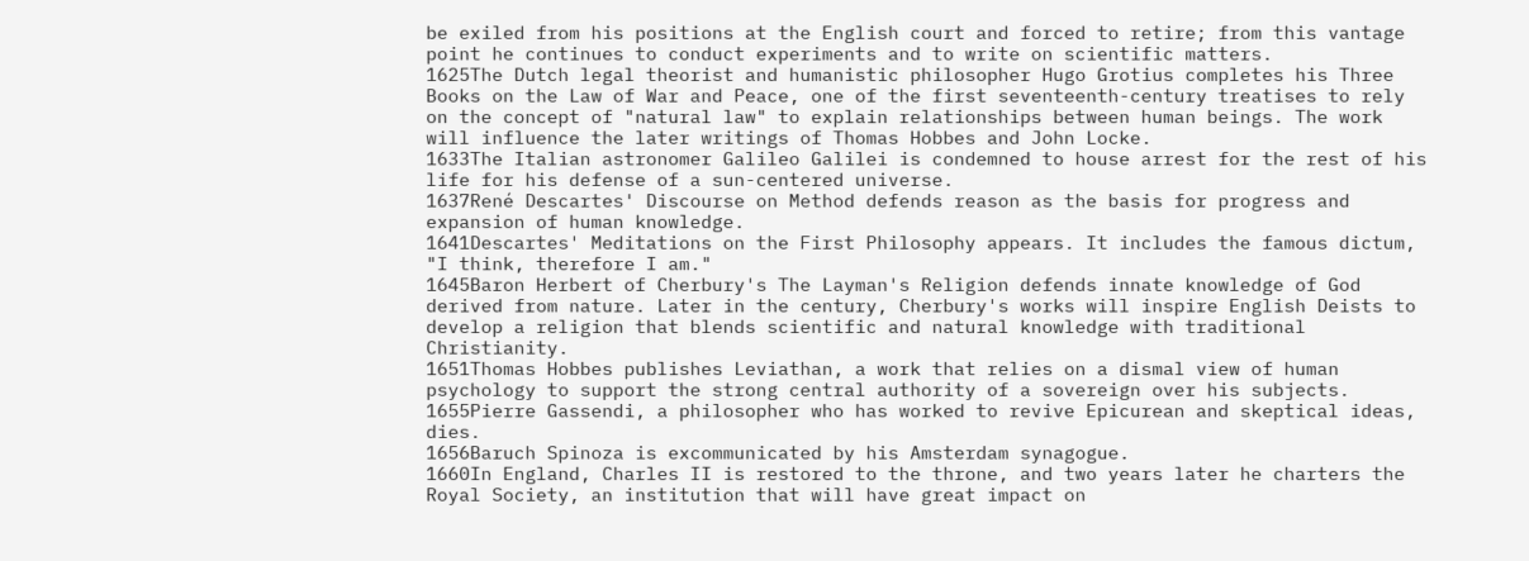be exiled from his positions at the English court and forced to retire; from this vantage point he continues to conduct experiments and to write on scientific matters.
1625The Dutch legal theorist and humanistic philosopher Hugo Grotius completes his Three Books on the Law of War and Peace, one of the first seventeenth-century treatises to rely on the concept of "natural law" to explain relationships between human beings. The work will influence the later writings of Thomas Hobbes and John Locke.
1633The Italian astronomer Galileo Galilei is condemned to house arrest for the rest of his life for his defense of a sun-centered universe.
1637René Descartes' Discourse on Method defends reason as the basis for progress and expansion of human knowledge.
1641Descartes' Meditations on the First Philosophy appears. It includes the famous dictum, "I think, therefore I am."
1645Baron Herbert of Cherbury's The Layman's Religion defends innate knowledge of God derived from nature. Later in the century, Cherbury's works will inspire English Deists to develop a religion that blends scientific and natural knowledge with traditional Christianity.
1651Thomas Hobbes publishes Leviathan, a work that relies on a dismal view of human psychology to support the strong central authority of a sovereign over his subjects.
1655Pierre Gassendi, a philosopher who has worked to revive Epicurean and skeptical ideas, dies.
1656Baruch Spinoza is excommunicated by his Amsterdam synagogue.
1660In England, Charles II is restored to the throne, and two years later he charters the Royal Society, an institution that will have great impact on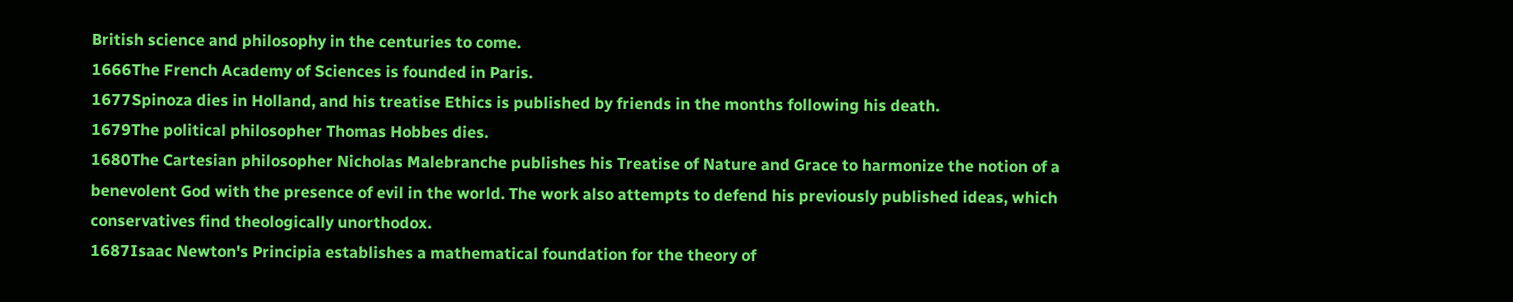British science and philosophy in the centuries to come.
1666The French Academy of Sciences is founded in Paris.
1677Spinoza dies in Holland, and his treatise Ethics is published by friends in the months following his death.
1679The political philosopher Thomas Hobbes dies.
1680The Cartesian philosopher Nicholas Malebranche publishes his Treatise of Nature and Grace to harmonize the notion of a benevolent God with the presence of evil in the world. The work also attempts to defend his previously published ideas, which conservatives find theologically unorthodox.
1687Isaac Newton's Principia establishes a mathematical foundation for the theory of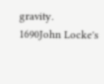gravity.
1690John Locke's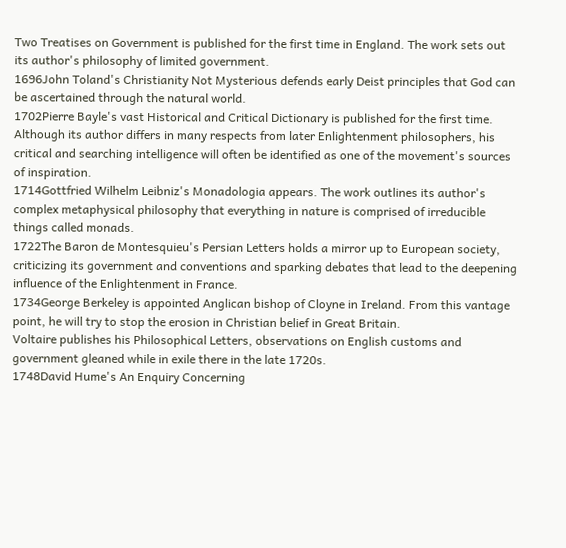Two Treatises on Government is published for the first time in England. The work sets out its author's philosophy of limited government.
1696John Toland's Christianity Not Mysterious defends early Deist principles that God can be ascertained through the natural world.
1702Pierre Bayle's vast Historical and Critical Dictionary is published for the first time. Although its author differs in many respects from later Enlightenment philosophers, his critical and searching intelligence will often be identified as one of the movement's sources of inspiration.
1714Gottfried Wilhelm Leibniz's Monadologia appears. The work outlines its author's complex metaphysical philosophy that everything in nature is comprised of irreducible things called monads.
1722The Baron de Montesquieu's Persian Letters holds a mirror up to European society, criticizing its government and conventions and sparking debates that lead to the deepening influence of the Enlightenment in France.
1734George Berkeley is appointed Anglican bishop of Cloyne in Ireland. From this vantage point, he will try to stop the erosion in Christian belief in Great Britain.
Voltaire publishes his Philosophical Letters, observations on English customs and government gleaned while in exile there in the late 1720s.
1748David Hume's An Enquiry Concerning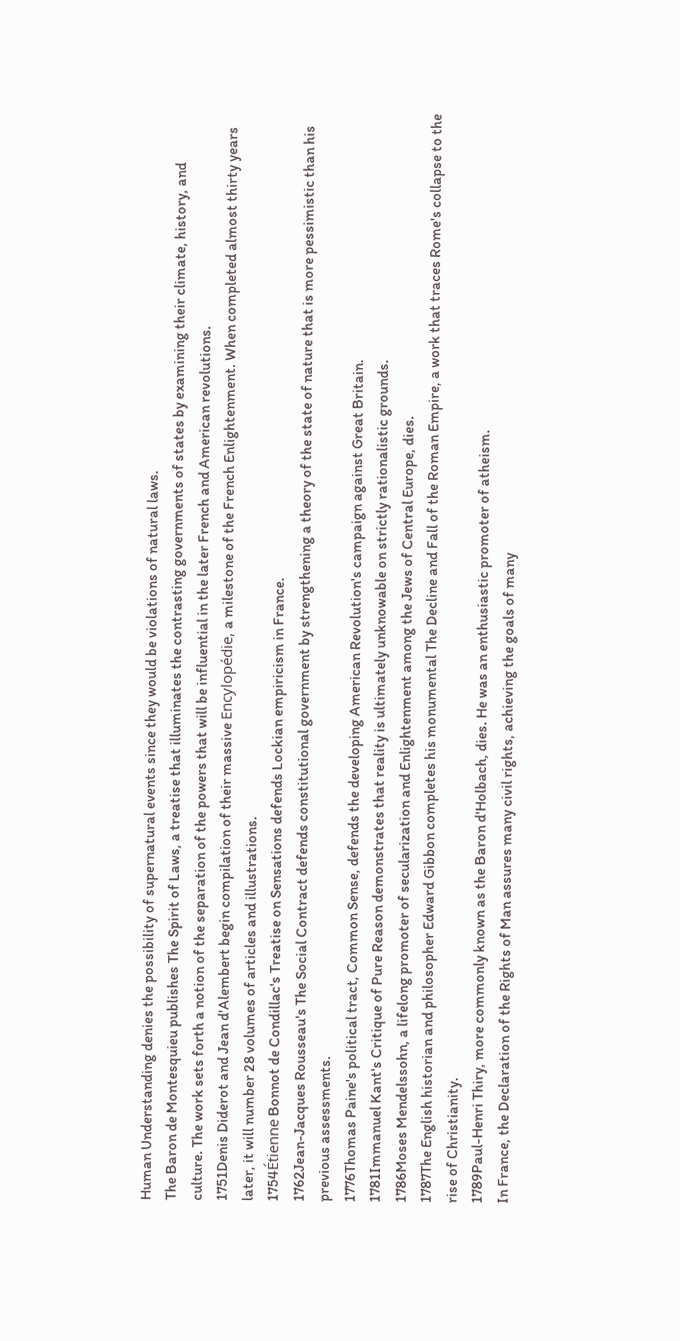Human Understanding denies the possibility of supernatural events since they would be violations of natural laws.
The Baron de Montesquieu publishes The Spirit of Laws, a treatise that illuminates the contrasting governments of states by examining their climate, history, and culture. The work sets forth a notion of the separation of the powers that will be influential in the later French and American revolutions.
1751Denis Diderot and Jean d'Alembert begin compilation of their massive Encylopédie, a milestone of the French Enlightenment. When completed almost thirty years later, it will number 28 volumes of articles and illustrations.
1754Étienne Bonnot de Condillac's Treatise on Sensations defends Lockian empiricism in France.
1762Jean-Jacques Rousseau's The Social Contract defends constitutional government by strengthening a theory of the state of nature that is more pessimistic than his previous assessments.
1776Thomas Paine's political tract, Common Sense, defends the developing American Revolution's campaign against Great Britain.
1781Immanuel Kant's Critique of Pure Reason demonstrates that reality is ultimately unknowable on strictly rationalistic grounds.
1786Moses Mendelssohn, a lifelong promoter of secularization and Enlightenment among the Jews of Central Europe, dies.
1787The English historian and philosopher Edward Gibbon completes his monumental The Decline and Fall of the Roman Empire, a work that traces Rome's collapse to the rise of Christianity.
1789Paul-Henri Thiry, more commonly known as the Baron d'Holbach, dies. He was an enthusiastic promoter of atheism.
In France, the Declaration of the Rights of Man assures many civil rights, achieving the goals of many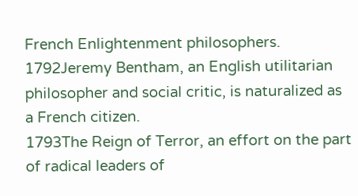French Enlightenment philosophers.
1792Jeremy Bentham, an English utilitarian philosopher and social critic, is naturalized as a French citizen.
1793The Reign of Terror, an effort on the part of radical leaders of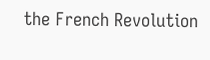the French Revolution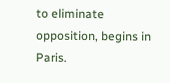to eliminate opposition, begins in Paris.